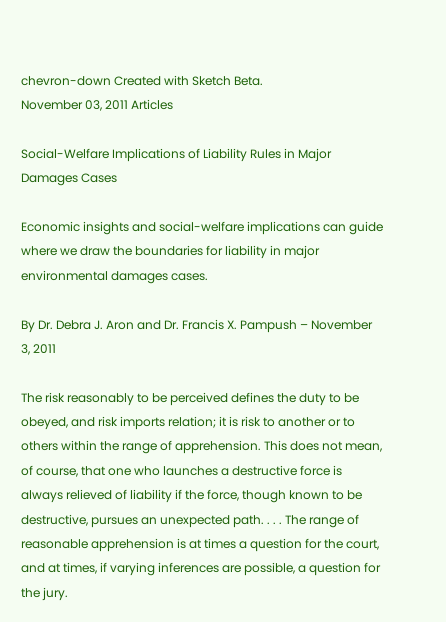chevron-down Created with Sketch Beta.
November 03, 2011 Articles

Social-Welfare Implications of Liability Rules in Major Damages Cases

Economic insights and social-welfare implications can guide where we draw the boundaries for liability in major environmental damages cases.

By Dr. Debra J. Aron and Dr. Francis X. Pampush – November 3, 2011

The risk reasonably to be perceived defines the duty to be obeyed, and risk imports relation; it is risk to another or to others within the range of apprehension. This does not mean, of course, that one who launches a destructive force is always relieved of liability if the force, though known to be destructive, pursues an unexpected path. . . . The range of reasonable apprehension is at times a question for the court, and at times, if varying inferences are possible, a question for the jury.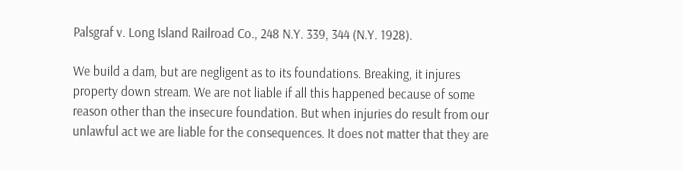Palsgraf v. Long Island Railroad Co., 248 N.Y. 339, 344 (N.Y. 1928).

We build a dam, but are negligent as to its foundations. Breaking, it injures property down stream. We are not liable if all this happened because of some reason other than the insecure foundation. But when injuries do result from our unlawful act we are liable for the consequences. It does not matter that they are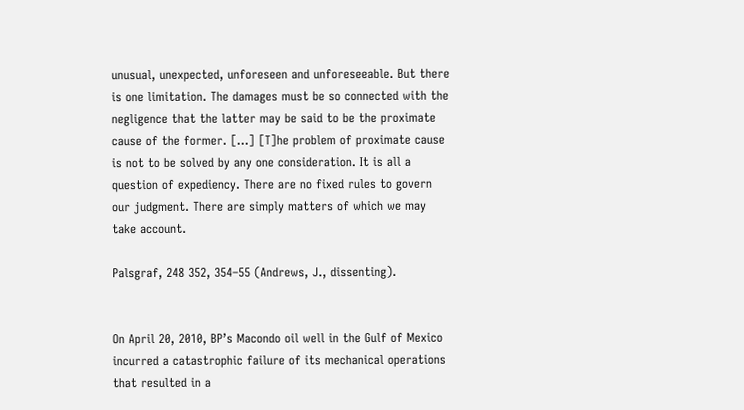unusual, unexpected, unforeseen and unforeseeable. But there is one limitation. The damages must be so connected with the negligence that the latter may be said to be the proximate cause of the former. […] [T]he problem of proximate cause is not to be solved by any one consideration. It is all a question of expediency. There are no fixed rules to govern our judgment. There are simply matters of which we may take account.

Palsgraf, 248 352, 354–55 (Andrews, J., dissenting).


On April 20, 2010, BP’s Macondo oil well in the Gulf of Mexico incurred a catastrophic failure of its mechanical operations that resulted in a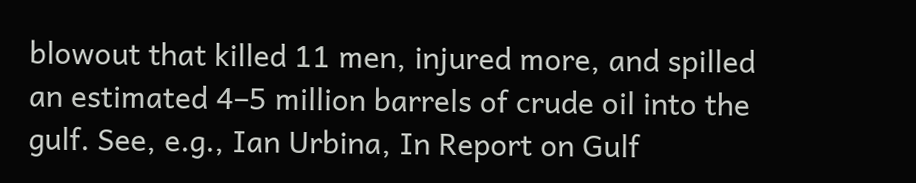blowout that killed 11 men, injured more, and spilled an estimated 4–5 million barrels of crude oil into the gulf. See, e.g., Ian Urbina, In Report on Gulf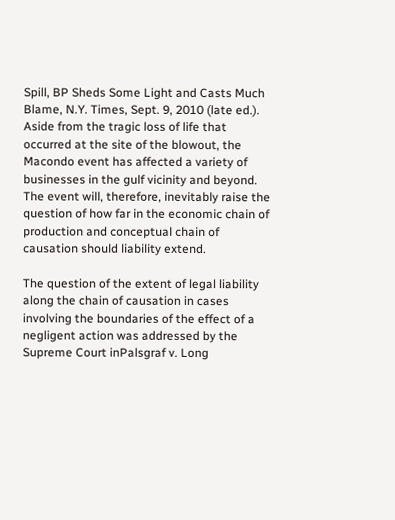Spill, BP Sheds Some Light and Casts Much Blame, N.Y. Times, Sept. 9, 2010 (late ed.). Aside from the tragic loss of life that occurred at the site of the blowout, the Macondo event has affected a variety of businesses in the gulf vicinity and beyond. The event will, therefore, inevitably raise the question of how far in the economic chain of production and conceptual chain of causation should liability extend.

The question of the extent of legal liability along the chain of causation in cases involving the boundaries of the effect of a negligent action was addressed by the Supreme Court inPalsgraf v. Long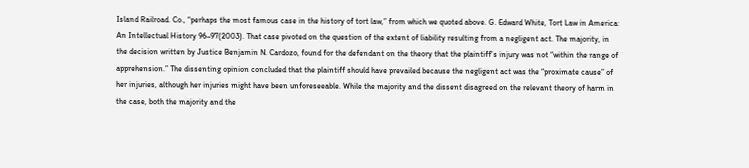Island Railroad. Co., “perhaps the most famous case in the history of tort law,” from which we quoted above. G. Edward White, Tort Law in America: An Intellectual History 96–97(2003). That case pivoted on the question of the extent of liability resulting from a negligent act. The majority, in the decision written by Justice Benjamin N. Cardozo, found for the defendant on the theory that the plaintiff’s injury was not “within the range of apprehension.” The dissenting opinion concluded that the plaintiff should have prevailed because the negligent act was the “proximate cause” of her injuries, although her injuries might have been unforeseeable. While the majority and the dissent disagreed on the relevant theory of harm in the case, both the majority and the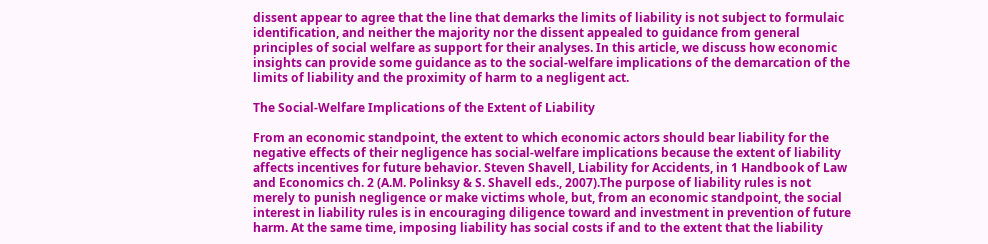dissent appear to agree that the line that demarks the limits of liability is not subject to formulaic identification, and neither the majority nor the dissent appealed to guidance from general principles of social welfare as support for their analyses. In this article, we discuss how economic insights can provide some guidance as to the social-welfare implications of the demarcation of the limits of liability and the proximity of harm to a negligent act.

The Social-Welfare Implications of the Extent of Liability

From an economic standpoint, the extent to which economic actors should bear liability for the negative effects of their negligence has social-welfare implications because the extent of liability affects incentives for future behavior. Steven Shavell, Liability for Accidents, in 1 Handbook of Law and Economics ch. 2 (A.M. Polinksy & S. Shavell eds., 2007).The purpose of liability rules is not merely to punish negligence or make victims whole, but, from an economic standpoint, the social interest in liability rules is in encouraging diligence toward and investment in prevention of future harm. At the same time, imposing liability has social costs if and to the extent that the liability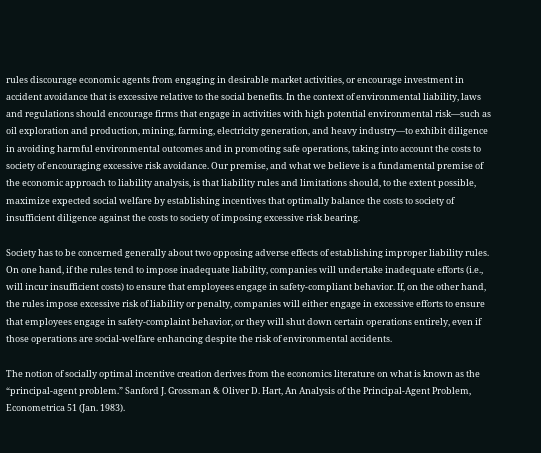rules discourage economic agents from engaging in desirable market activities, or encourage investment in accident avoidance that is excessive relative to the social benefits. In the context of environmental liability, laws and regulations should encourage firms that engage in activities with high potential environmental risk—such as oil exploration and production, mining, farming, electricity generation, and heavy industry—to exhibit diligence in avoiding harmful environmental outcomes and in promoting safe operations, taking into account the costs to society of encouraging excessive risk avoidance. Our premise, and what we believe is a fundamental premise of the economic approach to liability analysis, is that liability rules and limitations should, to the extent possible, maximize expected social welfare by establishing incentives that optimally balance the costs to society of insufficient diligence against the costs to society of imposing excessive risk bearing.

Society has to be concerned generally about two opposing adverse effects of establishing improper liability rules. On one hand, if the rules tend to impose inadequate liability, companies will undertake inadequate efforts (i.e., will incur insufficient costs) to ensure that employees engage in safety-compliant behavior. If, on the other hand, the rules impose excessive risk of liability or penalty, companies will either engage in excessive efforts to ensure that employees engage in safety-complaint behavior, or they will shut down certain operations entirely, even if those operations are social-welfare enhancing despite the risk of environmental accidents.

The notion of socially optimal incentive creation derives from the economics literature on what is known as the “principal-agent problem.” Sanford J. Grossman & Oliver D. Hart, An Analysis of the Principal-Agent Problem, Econometrica 51 (Jan. 1983).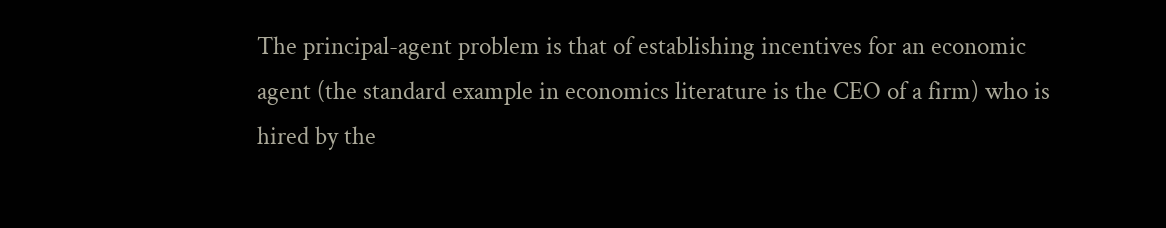The principal-agent problem is that of establishing incentives for an economic agent (the standard example in economics literature is the CEO of a firm) who is hired by the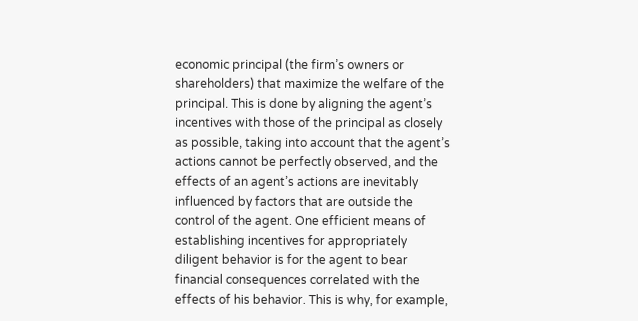economic principal (the firm’s owners or shareholders) that maximize the welfare of the principal. This is done by aligning the agent’s incentives with those of the principal as closely as possible, taking into account that the agent’s actions cannot be perfectly observed, and the effects of an agent’s actions are inevitably influenced by factors that are outside the control of the agent. One efficient means of establishing incentives for appropriately diligent behavior is for the agent to bear financial consequences correlated with the effects of his behavior. This is why, for example,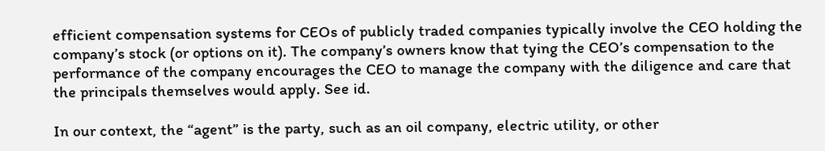efficient compensation systems for CEOs of publicly traded companies typically involve the CEO holding the company’s stock (or options on it). The company’s owners know that tying the CEO’s compensation to the performance of the company encourages the CEO to manage the company with the diligence and care that the principals themselves would apply. See id.

In our context, the “agent” is the party, such as an oil company, electric utility, or other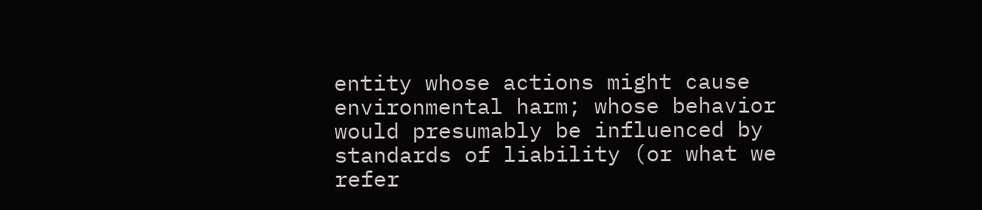entity whose actions might cause environmental harm; whose behavior would presumably be influenced by standards of liability (or what we refer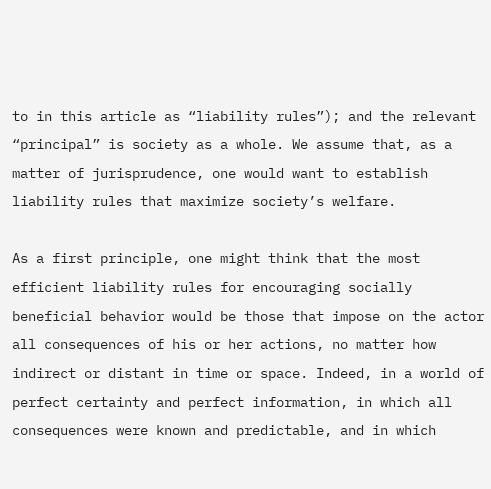to in this article as “liability rules”); and the relevant “principal” is society as a whole. We assume that, as a matter of jurisprudence, one would want to establish liability rules that maximize society’s welfare.

As a first principle, one might think that the most efficient liability rules for encouraging socially beneficial behavior would be those that impose on the actor all consequences of his or her actions, no matter how indirect or distant in time or space. Indeed, in a world of perfect certainty and perfect information, in which all consequences were known and predictable, and in which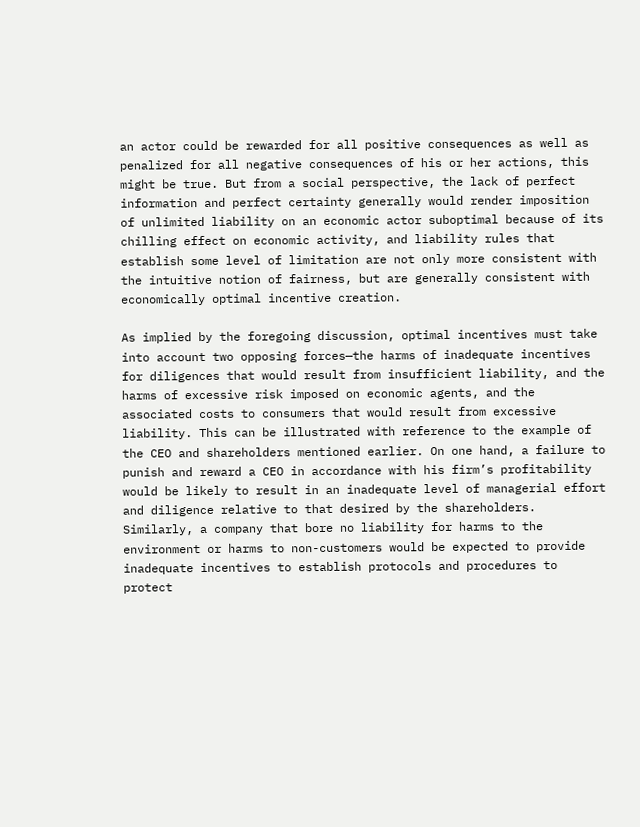an actor could be rewarded for all positive consequences as well as penalized for all negative consequences of his or her actions, this might be true. But from a social perspective, the lack of perfect information and perfect certainty generally would render imposition of unlimited liability on an economic actor suboptimal because of its chilling effect on economic activity, and liability rules that establish some level of limitation are not only more consistent with the intuitive notion of fairness, but are generally consistent with economically optimal incentive creation.

As implied by the foregoing discussion, optimal incentives must take into account two opposing forces—the harms of inadequate incentives for diligences that would result from insufficient liability, and the harms of excessive risk imposed on economic agents, and the associated costs to consumers that would result from excessive liability. This can be illustrated with reference to the example of the CEO and shareholders mentioned earlier. On one hand, a failure to punish and reward a CEO in accordance with his firm’s profitability would be likely to result in an inadequate level of managerial effort and diligence relative to that desired by the shareholders. Similarly, a company that bore no liability for harms to the environment or harms to non-customers would be expected to provide inadequate incentives to establish protocols and procedures to protect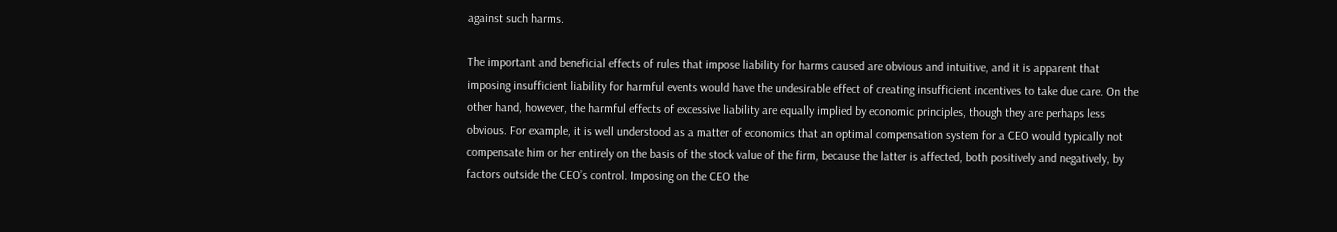against such harms.

The important and beneficial effects of rules that impose liability for harms caused are obvious and intuitive, and it is apparent that imposing insufficient liability for harmful events would have the undesirable effect of creating insufficient incentives to take due care. On the other hand, however, the harmful effects of excessive liability are equally implied by economic principles, though they are perhaps less obvious. For example, it is well understood as a matter of economics that an optimal compensation system for a CEO would typically not compensate him or her entirely on the basis of the stock value of the firm, because the latter is affected, both positively and negatively, by factors outside the CEO’s control. Imposing on the CEO the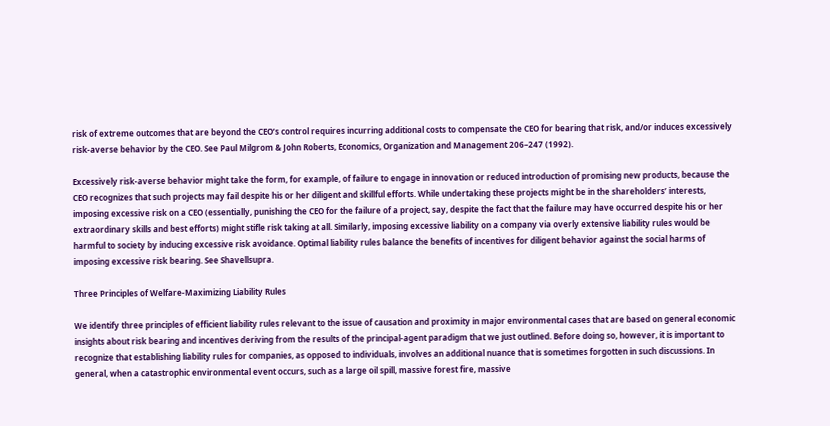risk of extreme outcomes that are beyond the CEO’s control requires incurring additional costs to compensate the CEO for bearing that risk, and/or induces excessively risk-averse behavior by the CEO. See Paul Milgrom & John Roberts, Economics, Organization and Management 206–247 (1992).

Excessively risk-averse behavior might take the form, for example, of failure to engage in innovation or reduced introduction of promising new products, because the CEO recognizes that such projects may fail despite his or her diligent and skillful efforts. While undertaking these projects might be in the shareholders’ interests, imposing excessive risk on a CEO (essentially, punishing the CEO for the failure of a project, say, despite the fact that the failure may have occurred despite his or her extraordinary skills and best efforts) might stifle risk taking at all. Similarly, imposing excessive liability on a company via overly extensive liability rules would be harmful to society by inducing excessive risk avoidance. Optimal liability rules balance the benefits of incentives for diligent behavior against the social harms of imposing excessive risk bearing. See Shavellsupra.

Three Principles of Welfare-Maximizing Liability Rules

We identify three principles of efficient liability rules relevant to the issue of causation and proximity in major environmental cases that are based on general economic insights about risk bearing and incentives deriving from the results of the principal-agent paradigm that we just outlined. Before doing so, however, it is important to recognize that establishing liability rules for companies, as opposed to individuals, involves an additional nuance that is sometimes forgotten in such discussions. In general, when a catastrophic environmental event occurs, such as a large oil spill, massive forest fire, massive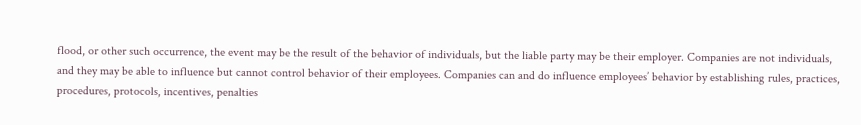flood, or other such occurrence, the event may be the result of the behavior of individuals, but the liable party may be their employer. Companies are not individuals, and they may be able to influence but cannot control behavior of their employees. Companies can and do influence employees’ behavior by establishing rules, practices, procedures, protocols, incentives, penalties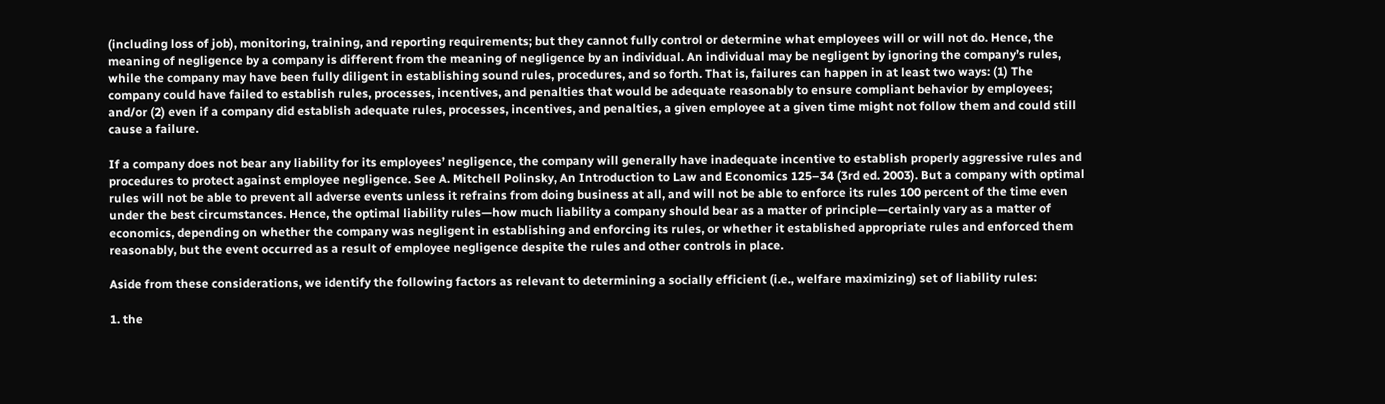(including loss of job), monitoring, training, and reporting requirements; but they cannot fully control or determine what employees will or will not do. Hence, the meaning of negligence by a company is different from the meaning of negligence by an individual. An individual may be negligent by ignoring the company’s rules, while the company may have been fully diligent in establishing sound rules, procedures, and so forth. That is, failures can happen in at least two ways: (1) The company could have failed to establish rules, processes, incentives, and penalties that would be adequate reasonably to ensure compliant behavior by employees; and/or (2) even if a company did establish adequate rules, processes, incentives, and penalties, a given employee at a given time might not follow them and could still cause a failure.

If a company does not bear any liability for its employees’ negligence, the company will generally have inadequate incentive to establish properly aggressive rules and procedures to protect against employee negligence. See A. Mitchell Polinsky, An Introduction to Law and Economics 125–34 (3rd ed. 2003). But a company with optimal rules will not be able to prevent all adverse events unless it refrains from doing business at all, and will not be able to enforce its rules 100 percent of the time even under the best circumstances. Hence, the optimal liability rules—how much liability a company should bear as a matter of principle—certainly vary as a matter of economics, depending on whether the company was negligent in establishing and enforcing its rules, or whether it established appropriate rules and enforced them reasonably, but the event occurred as a result of employee negligence despite the rules and other controls in place.

Aside from these considerations, we identify the following factors as relevant to determining a socially efficient (i.e., welfare maximizing) set of liability rules:

1. the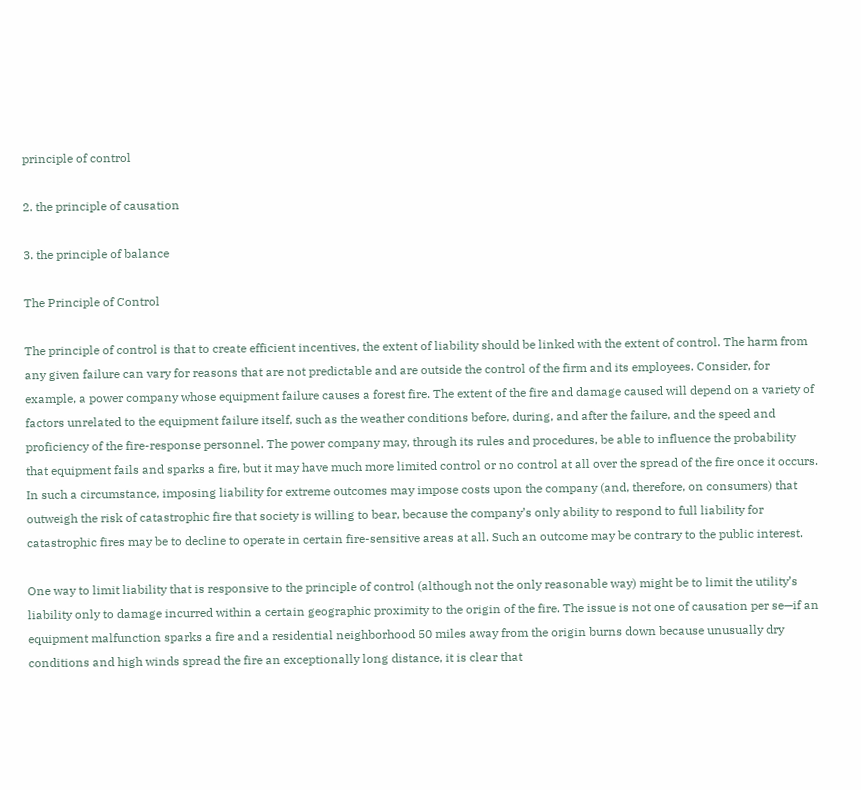principle of control

2. the principle of causation

3. the principle of balance

The Principle of Control

The principle of control is that to create efficient incentives, the extent of liability should be linked with the extent of control. The harm from any given failure can vary for reasons that are not predictable and are outside the control of the firm and its employees. Consider, for example, a power company whose equipment failure causes a forest fire. The extent of the fire and damage caused will depend on a variety of factors unrelated to the equipment failure itself, such as the weather conditions before, during, and after the failure, and the speed and proficiency of the fire-response personnel. The power company may, through its rules and procedures, be able to influence the probability that equipment fails and sparks a fire, but it may have much more limited control or no control at all over the spread of the fire once it occurs. In such a circumstance, imposing liability for extreme outcomes may impose costs upon the company (and, therefore, on consumers) that outweigh the risk of catastrophic fire that society is willing to bear, because the company’s only ability to respond to full liability for catastrophic fires may be to decline to operate in certain fire-sensitive areas at all. Such an outcome may be contrary to the public interest.

One way to limit liability that is responsive to the principle of control (although not the only reasonable way) might be to limit the utility’s liability only to damage incurred within a certain geographic proximity to the origin of the fire. The issue is not one of causation per se—if an equipment malfunction sparks a fire and a residential neighborhood 50 miles away from the origin burns down because unusually dry conditions and high winds spread the fire an exceptionally long distance, it is clear that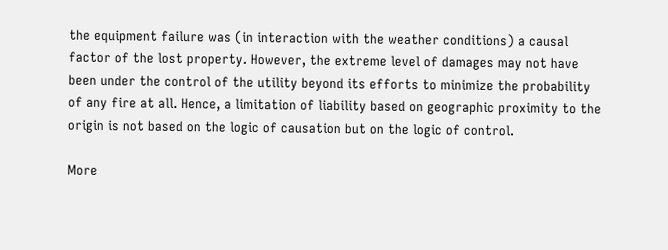the equipment failure was (in interaction with the weather conditions) a causal factor of the lost property. However, the extreme level of damages may not have been under the control of the utility beyond its efforts to minimize the probability of any fire at all. Hence, a limitation of liability based on geographic proximity to the origin is not based on the logic of causation but on the logic of control.

More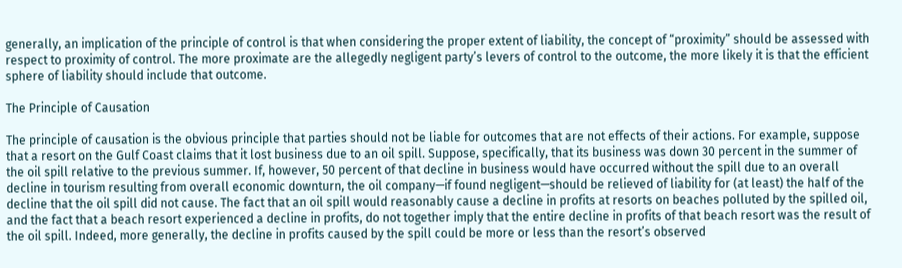generally, an implication of the principle of control is that when considering the proper extent of liability, the concept of “proximity” should be assessed with respect to proximity of control. The more proximate are the allegedly negligent party’s levers of control to the outcome, the more likely it is that the efficient sphere of liability should include that outcome.

The Principle of Causation

The principle of causation is the obvious principle that parties should not be liable for outcomes that are not effects of their actions. For example, suppose that a resort on the Gulf Coast claims that it lost business due to an oil spill. Suppose, specifically, that its business was down 30 percent in the summer of the oil spill relative to the previous summer. If, however, 50 percent of that decline in business would have occurred without the spill due to an overall decline in tourism resulting from overall economic downturn, the oil company—if found negligent—should be relieved of liability for (at least) the half of the decline that the oil spill did not cause. The fact that an oil spill would reasonably cause a decline in profits at resorts on beaches polluted by the spilled oil, and the fact that a beach resort experienced a decline in profits, do not together imply that the entire decline in profits of that beach resort was the result of the oil spill. Indeed, more generally, the decline in profits caused by the spill could be more or less than the resort’s observed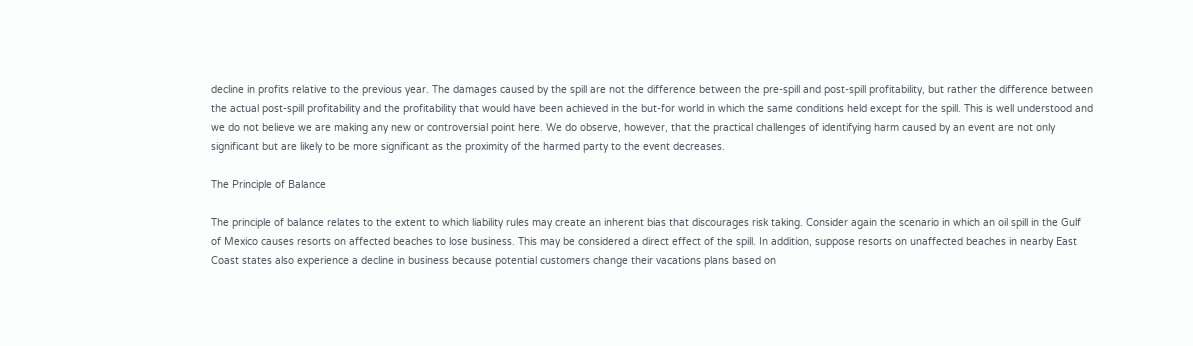decline in profits relative to the previous year. The damages caused by the spill are not the difference between the pre-spill and post-spill profitability, but rather the difference between the actual post-spill profitability and the profitability that would have been achieved in the but-for world in which the same conditions held except for the spill. This is well understood and we do not believe we are making any new or controversial point here. We do observe, however, that the practical challenges of identifying harm caused by an event are not only significant but are likely to be more significant as the proximity of the harmed party to the event decreases.

The Principle of Balance

The principle of balance relates to the extent to which liability rules may create an inherent bias that discourages risk taking. Consider again the scenario in which an oil spill in the Gulf of Mexico causes resorts on affected beaches to lose business. This may be considered a direct effect of the spill. In addition, suppose resorts on unaffected beaches in nearby East Coast states also experience a decline in business because potential customers change their vacations plans based on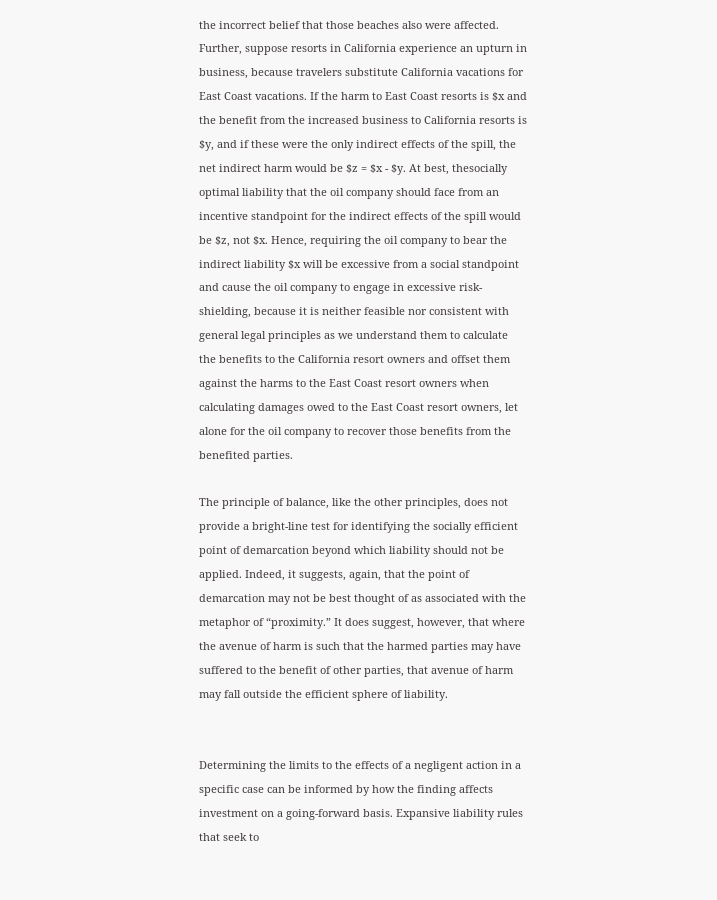the incorrect belief that those beaches also were affected. Further, suppose resorts in California experience an upturn in business, because travelers substitute California vacations for East Coast vacations. If the harm to East Coast resorts is $x and the benefit from the increased business to California resorts is $y, and if these were the only indirect effects of the spill, the net indirect harm would be $z = $x ‑ $y. At best, thesocially optimal liability that the oil company should face from an incentive standpoint for the indirect effects of the spill would be $z, not $x. Hence, requiring the oil company to bear the indirect liability $x will be excessive from a social standpoint and cause the oil company to engage in excessive risk-shielding, because it is neither feasible nor consistent with general legal principles as we understand them to calculate the benefits to the California resort owners and offset them against the harms to the East Coast resort owners when calculating damages owed to the East Coast resort owners, let alone for the oil company to recover those benefits from the benefited parties.

The principle of balance, like the other principles, does not provide a bright-line test for identifying the socially efficient point of demarcation beyond which liability should not be applied. Indeed, it suggests, again, that the point of demarcation may not be best thought of as associated with the metaphor of “proximity.” It does suggest, however, that where the avenue of harm is such that the harmed parties may have suffered to the benefit of other parties, that avenue of harm may fall outside the efficient sphere of liability.


Determining the limits to the effects of a negligent action in a specific case can be informed by how the finding affects investment on a going-forward basis. Expansive liability rules that seek to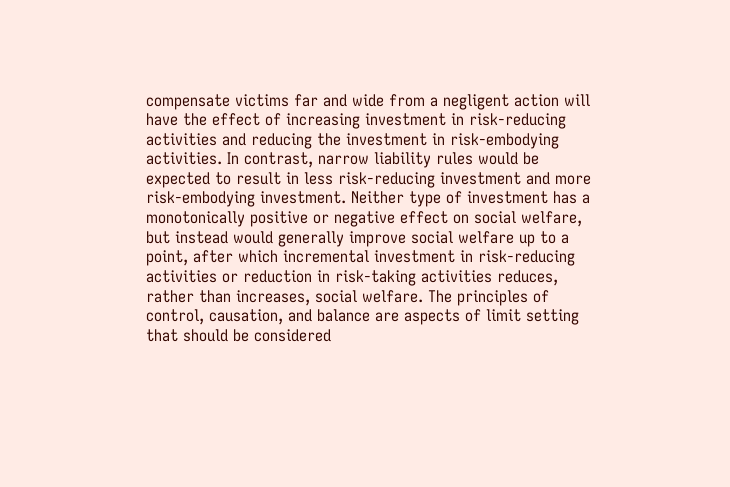compensate victims far and wide from a negligent action will have the effect of increasing investment in risk-reducing activities and reducing the investment in risk-embodying activities. In contrast, narrow liability rules would be expected to result in less risk-reducing investment and more risk-embodying investment. Neither type of investment has a monotonically positive or negative effect on social welfare, but instead would generally improve social welfare up to a point, after which incremental investment in risk-reducing activities or reduction in risk-taking activities reduces, rather than increases, social welfare. The principles of control, causation, and balance are aspects of limit setting that should be considered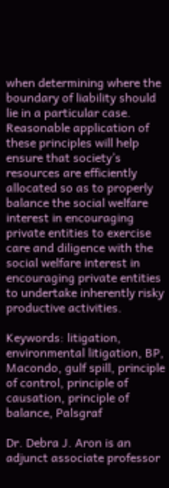when determining where the boundary of liability should lie in a particular case. Reasonable application of these principles will help ensure that society’s resources are efficiently allocated so as to properly balance the social welfare interest in encouraging private entities to exercise care and diligence with the social welfare interest in encouraging private entities to undertake inherently risky productive activities.

Keywords: litigation, environmental litigation, BP, Macondo, gulf spill, principle of control, principle of causation, principle of balance, Palsgraf

Dr. Debra J. Aron is an adjunct associate professor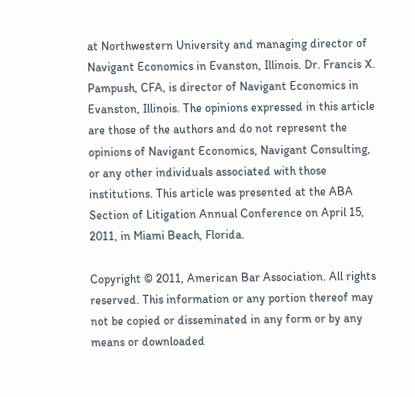at Northwestern University and managing director of Navigant Economics in Evanston, Illinois. Dr. Francis X. Pampush, CFA, is director of Navigant Economics in Evanston, Illinois. The opinions expressed in this article are those of the authors and do not represent the opinions of Navigant Economics, Navigant Consulting, or any other individuals associated with those institutions. This article was presented at the ABA Section of Litigation Annual Conference on April 15, 2011, in Miami Beach, Florida.

Copyright © 2011, American Bar Association. All rights reserved. This information or any portion thereof may not be copied or disseminated in any form or by any means or downloaded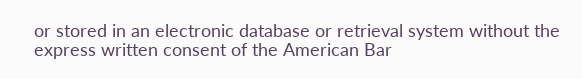or stored in an electronic database or retrieval system without the express written consent of the American Bar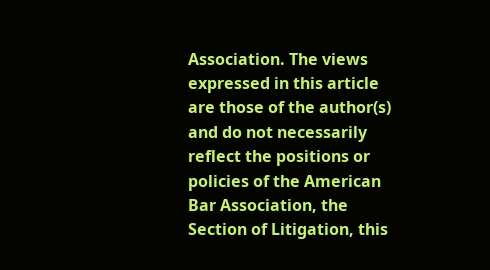Association. The views expressed in this article are those of the author(s) and do not necessarily reflect the positions or policies of the American Bar Association, the Section of Litigation, this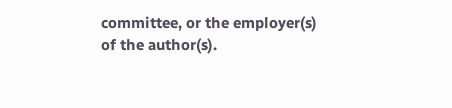committee, or the employer(s) of the author(s).